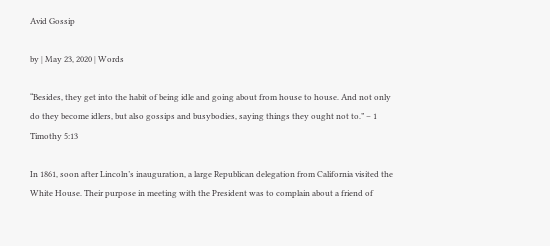Avid Gossip

by | May 23, 2020 | Words

“Besides, they get into the habit of being idle and going about from house to house. And not only do they become idlers, but also gossips and busybodies, saying things they ought not to.” – 1 Timothy 5:13

In 1861, soon after Lincoln’s inauguration, a large Republican delegation from California visited the White House. Their purpose in meeting with the President was to complain about a friend of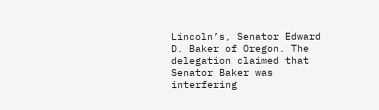Lincoln’s, Senator Edward D. Baker of Oregon. The delegation claimed that Senator Baker was interfering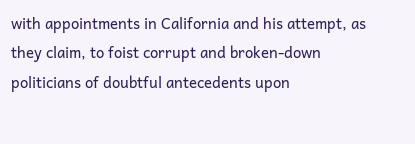with appointments in California and his attempt, as they claim, to foist corrupt and broken-down politicians of doubtful antecedents upon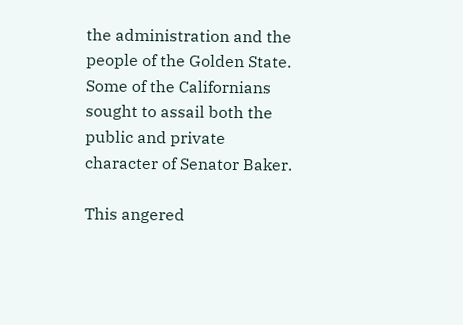the administration and the people of the Golden State. Some of the Californians sought to assail both the public and private character of Senator Baker.

This angered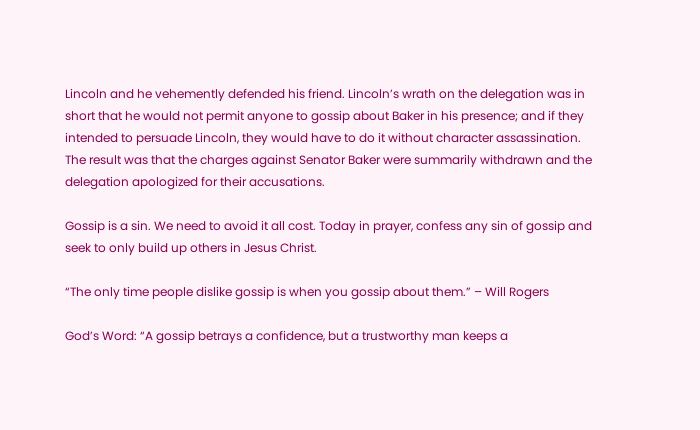Lincoln and he vehemently defended his friend. Lincoln’s wrath on the delegation was in short that he would not permit anyone to gossip about Baker in his presence; and if they intended to persuade Lincoln, they would have to do it without character assassination. The result was that the charges against Senator Baker were summarily withdrawn and the delegation apologized for their accusations.

Gossip is a sin. We need to avoid it all cost. Today in prayer, confess any sin of gossip and seek to only build up others in Jesus Christ.

“The only time people dislike gossip is when you gossip about them.” – Will Rogers

God’s Word: “A gossip betrays a confidence, but a trustworthy man keeps a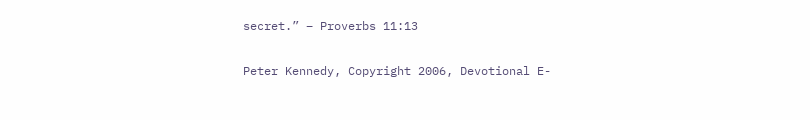secret.” – Proverbs 11:13

Peter Kennedy, Copyright 2006, Devotional E-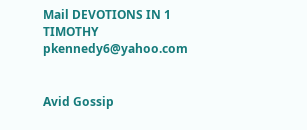Mail DEVOTIONS IN 1 TIMOTHY pkennedy6@yahoo.com


Avid Gossip